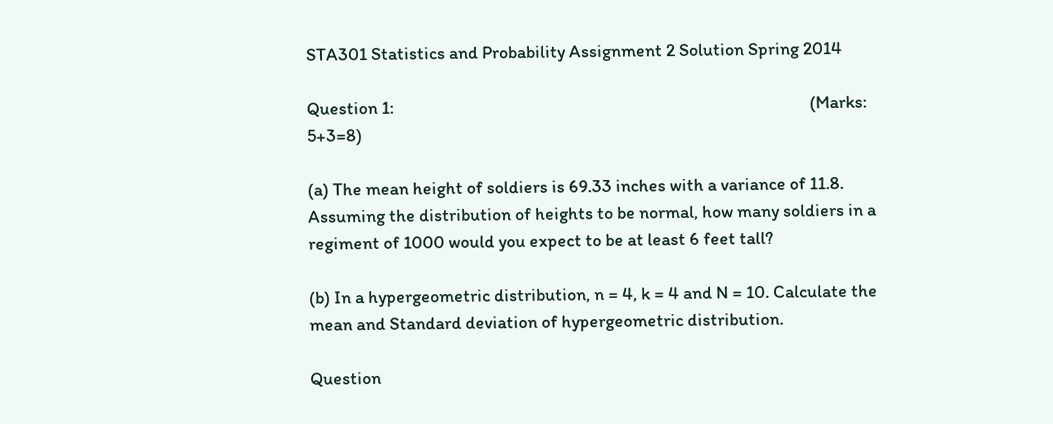STA301 Statistics and Probability Assignment 2 Solution Spring 2014

Question 1:                                                                                                        (Marks: 5+3=8)

(a) The mean height of soldiers is 69.33 inches with a variance of 11.8. Assuming the distribution of heights to be normal, how many soldiers in a regiment of 1000 would you expect to be at least 6 feet tall?

(b) In a hypergeometric distribution, n = 4, k = 4 and N = 10. Calculate the mean and Standard deviation of hypergeometric distribution.

Question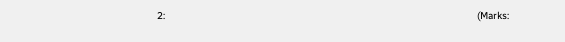2:                                                                                                        (Marks: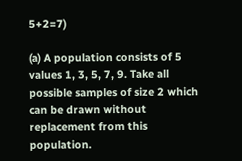5+2=7)

(a) A population consists of 5 values 1, 3, 5, 7, 9. Take all possible samples of size 2 which can be drawn without replacement from this population.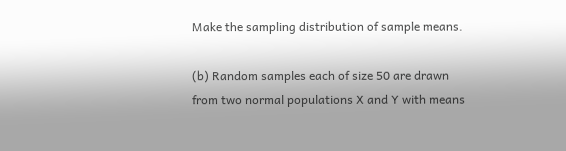Make the sampling distribution of sample means.

(b) Random samples each of size 50 are drawn from two normal populations X and Y with means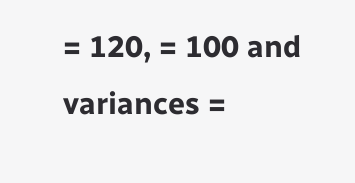= 120, = 100 and variances =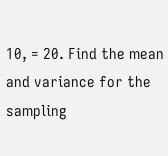10, = 20. Find the mean and variance for the sampling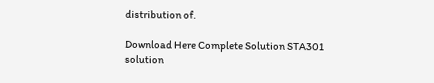distribution of.

Download Here Complete Solution STA301 solution